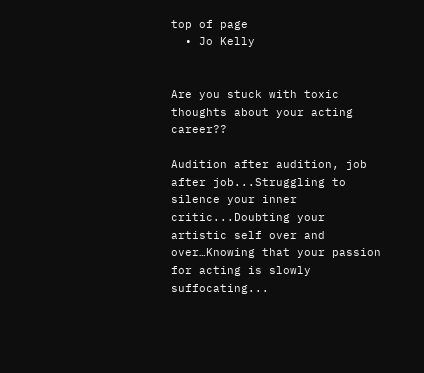top of page
  • Jo Kelly


Are you stuck with toxic thoughts about your acting career??

Audition after audition, job after job...Struggling to silence your inner critic...Doubting your artistic self over and over…Knowing that your passion for acting is slowly suffocating...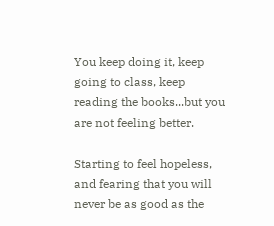You keep doing it, keep going to class, keep reading the books...but you are not feeling better.

Starting to feel hopeless, and fearing that you will never be as good as the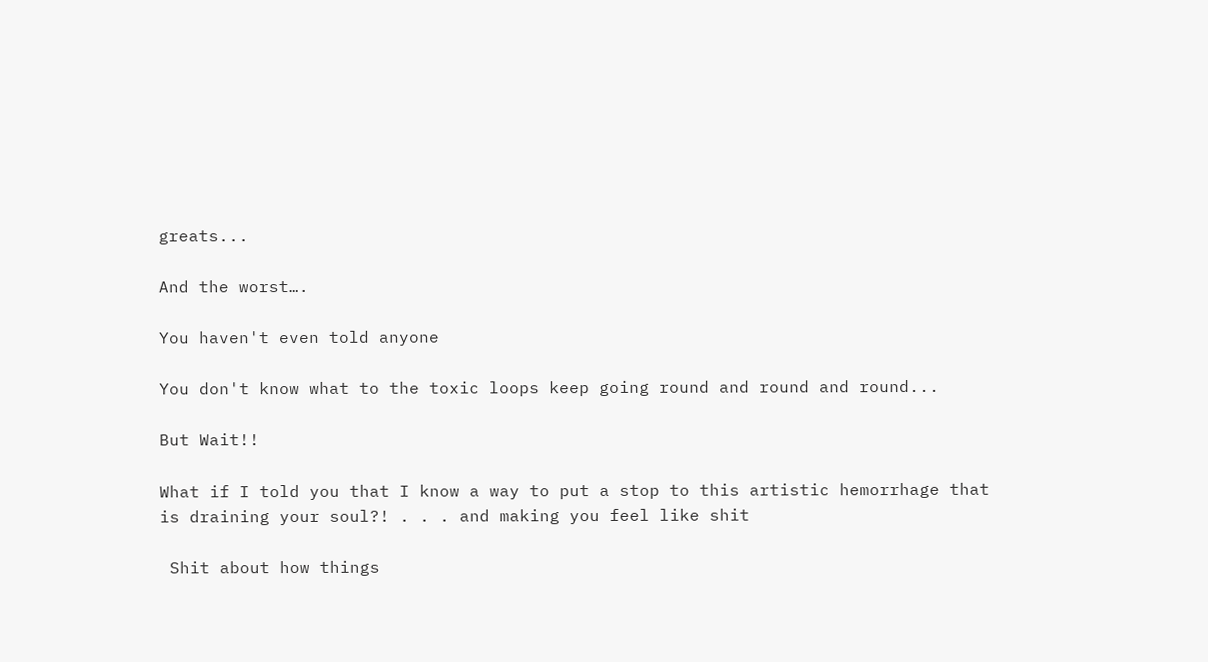greats...

And the worst….

You haven't even told anyone

You don't know what to the toxic loops keep going round and round and round...

But Wait!!

What if I told you that I know a way to put a stop to this artistic hemorrhage that is draining your soul?! . . . and making you feel like shit

 Shit about how things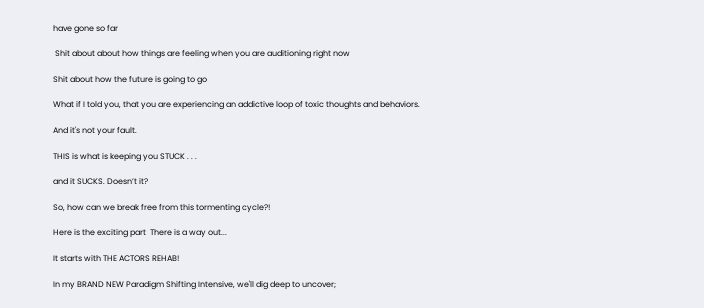have gone so far

 Shit about about how things are feeling when you are auditioning right now

Shit about how the future is going to go

What if I told you, that you are experiencing an addictive loop of toxic thoughts and behaviors.

And it's not your fault.

THIS is what is keeping you STUCK . . .

and it SUCKS. Doesn’t it?

So, how can we break free from this tormenting cycle?!

Here is the exciting part  There is a way out...

It starts with THE ACTORS REHAB!

In my BRAND NEW Paradigm Shifting Intensive, we'll dig deep to uncover;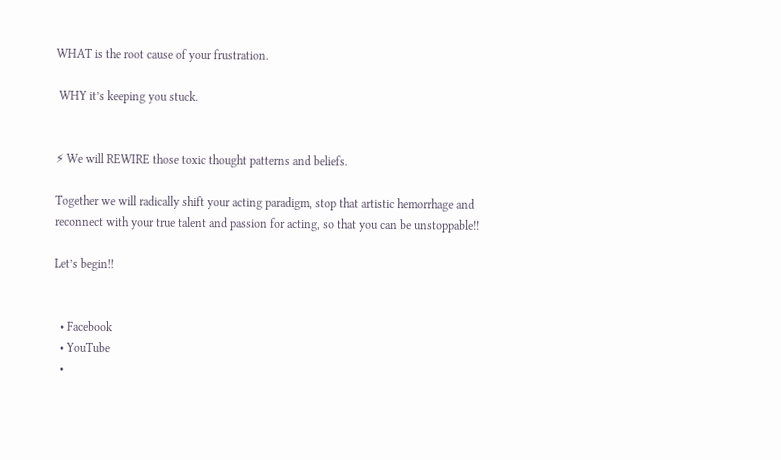WHAT is the root cause of your frustration.

 WHY it’s keeping you stuck.


⚡ We will REWIRE those toxic thought patterns and beliefs.

Together we will radically shift your acting paradigm, stop that artistic hemorrhage and reconnect with your true talent and passion for acting, so that you can be unstoppable!!

Let’s begin!!


  • Facebook
  • YouTube
  •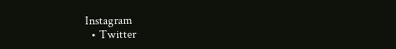Instagram
  • Twitter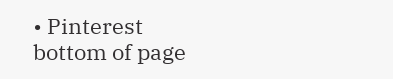• Pinterest
bottom of page